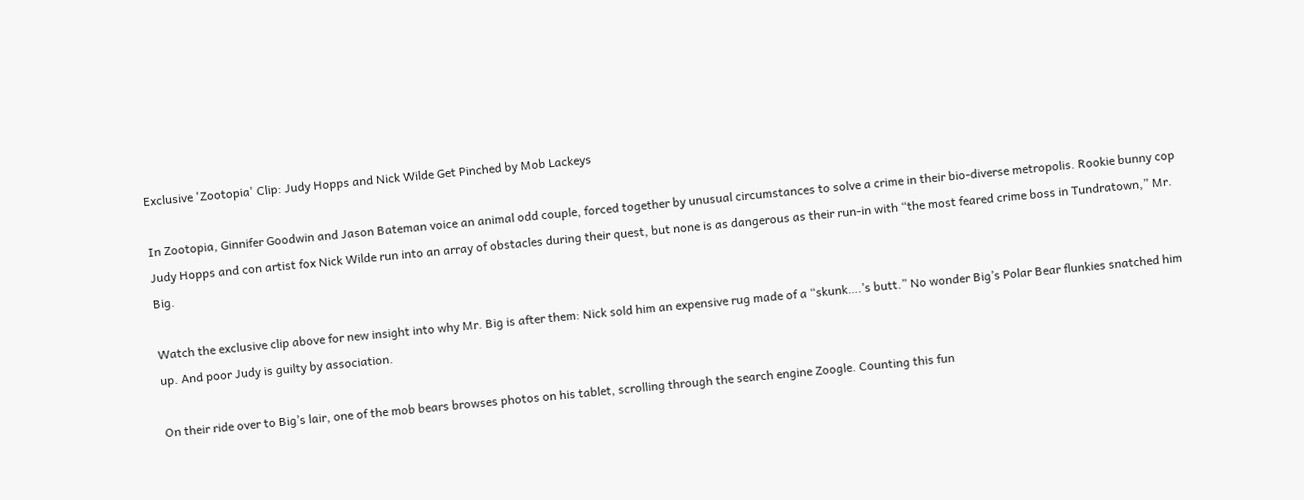Exclusive 'Zootopia' Clip: Judy Hopps and Nick Wilde Get Pinched by Mob Lackeys

In Zootopia, Ginnifer Goodwin and Jason Bateman voice an animal odd couple, forced together by unusual circumstances to solve a crime in their bio-diverse metropolis. Rookie bunny cop Judy Hopps and con artist fox Nick Wilde run into an array of obstacles during their quest, but none is as dangerous as their run-in with “the most feared crime boss in Tundratown,” Mr. Big.

Watch the exclusive clip above for new insight into why Mr. Big is after them: Nick sold him an expensive rug made of a “skunk….’s butt.” No wonder Big’s Polar Bear flunkies snatched him up. And poor Judy is guilty by association.

On their ride over to Big’s lair, one of the mob bears browses photos on his tablet, scrolling through the search engine Zoogle. Counting this fun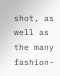shot, as well as the many fashion-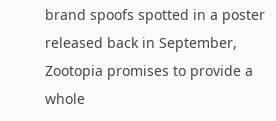brand spoofs spotted in a poster released back in September, Zootopia promises to provide a whole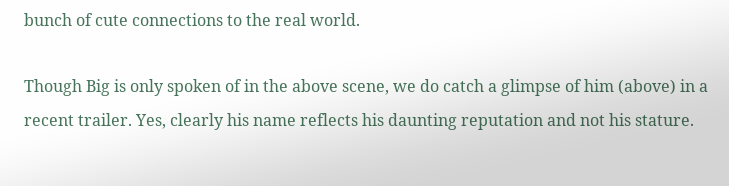bunch of cute connections to the real world.

Though Big is only spoken of in the above scene, we do catch a glimpse of him (above) in a recent trailer. Yes, clearly his name reflects his daunting reputation and not his stature.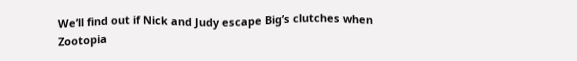We’ll find out if Nick and Judy escape Big’s clutches when Zootopia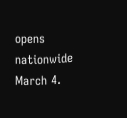opens nationwide March 4.